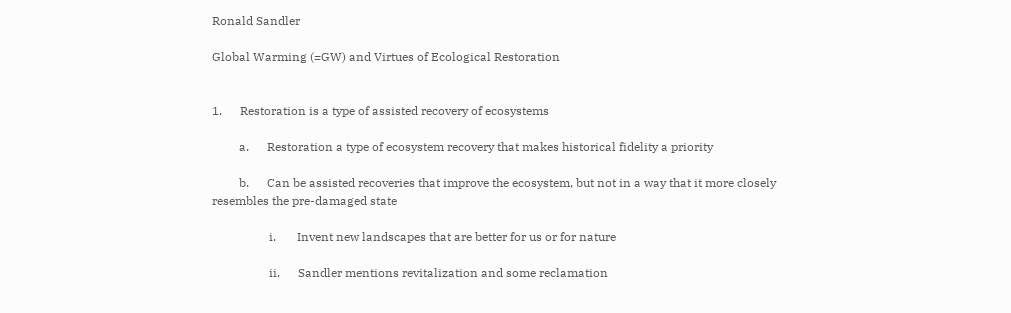Ronald Sandler

Global Warming (=GW) and Virtues of Ecological Restoration


1.      Restoration is a type of assisted recovery of ecosystems

         a.      Restoration a type of ecosystem recovery that makes historical fidelity a priority

         b.      Can be assisted recoveries that improve the ecosystem, but not in a way that it more closely resembles the pre-damaged state

                   i.       Invent new landscapes that are better for us or for nature

                   ii.      Sandler mentions revitalization and some reclamation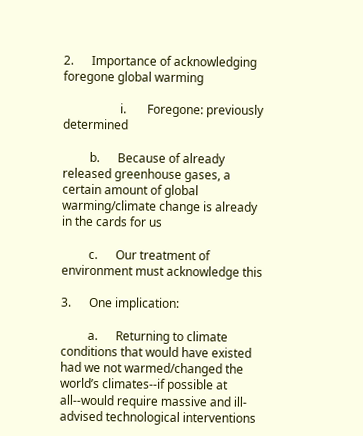2.      Importance of acknowledging foregone global warming

                   i.       Foregone: previously determined

         b.      Because of already released greenhouse gases, a certain amount of global warming/climate change is already in the cards for us

         c.      Our treatment of environment must acknowledge this

3.      One implication:

         a.      Returning to climate conditions that would have existed had we not warmed/changed the world’s climates--if possible at all--would require massive and ill-advised technological interventions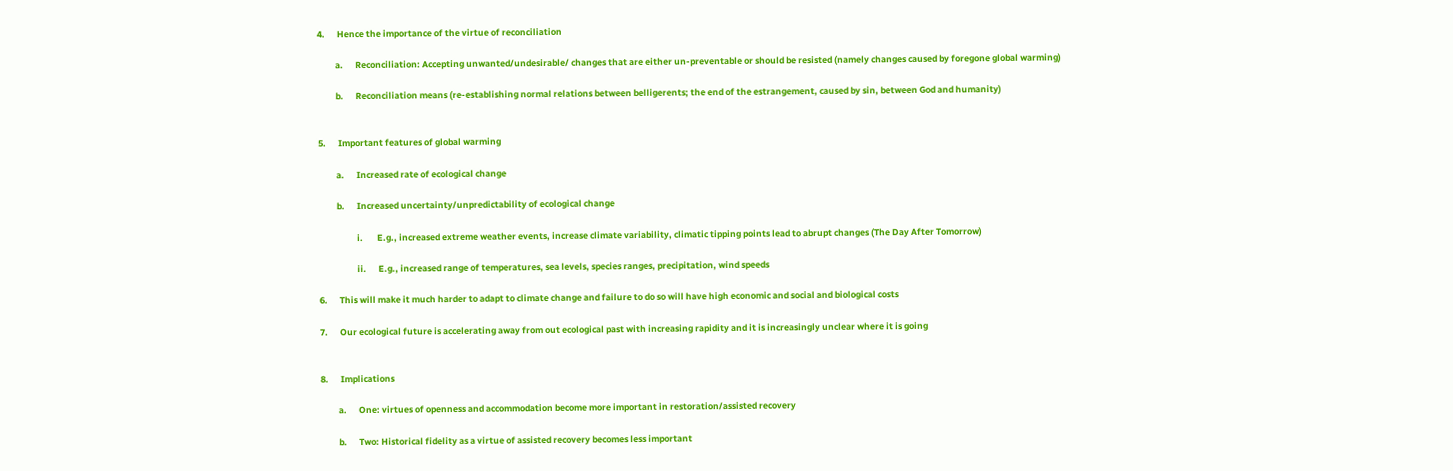4.      Hence the importance of the virtue of reconciliation

         a.      Reconciliation: Accepting unwanted/undesirable/ changes that are either un-preventable or should be resisted (namely changes caused by foregone global warming)

         b.      Reconciliation means (re-establishing normal relations between belligerents; the end of the estrangement, caused by sin, between God and humanity)


5.      Important features of global warming

         a.      Increased rate of ecological change

         b.      Increased uncertainty/unpredictability of ecological change

                   i.       E.g., increased extreme weather events, increase climate variability, climatic tipping points lead to abrupt changes (The Day After Tomorrow)

                   ii.      E.g., increased range of temperatures, sea levels, species ranges, precipitation, wind speeds

6.      This will make it much harder to adapt to climate change and failure to do so will have high economic and social and biological costs

7.      Our ecological future is accelerating away from out ecological past with increasing rapidity and it is increasingly unclear where it is going


8.      Implications

         a.      One: virtues of openness and accommodation become more important in restoration/assisted recovery

         b.      Two: Historical fidelity as a virtue of assisted recovery becomes less important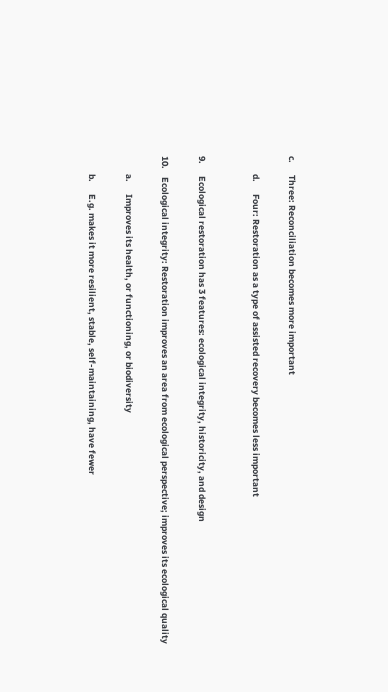c.      Three: Reconciliation becomes more important

         d.      Four: Restoration as a type of assisted recovery becomes less important


9.      Ecological restoration has 3 features: ecological integrity, historicity, and design

10.    Ecological integrity: Restoration improves an area from ecological perspective; improves its ecological quality

         a.      Improves its health, or functioning, or biodiversity

         b.      E.g. makes it more resilient, stable, self-maintaining, have fewer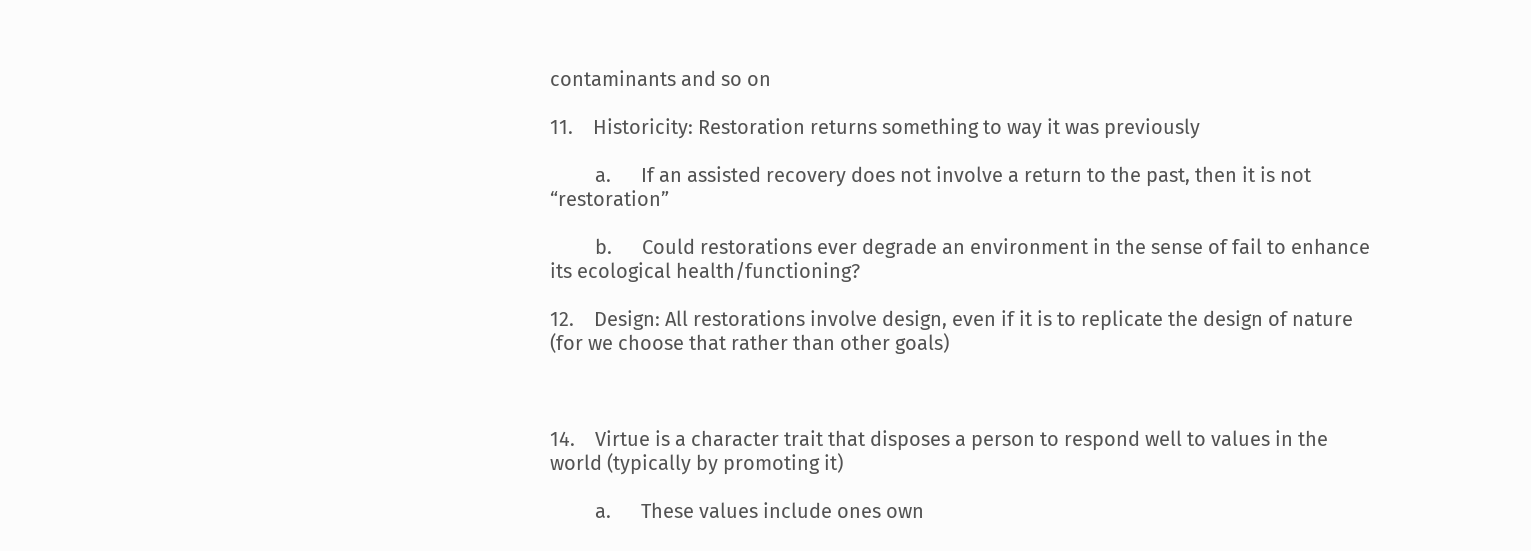contaminants and so on

11.    Historicity: Restoration returns something to way it was previously

         a.      If an assisted recovery does not involve a return to the past, then it is not “restoration”

         b.      Could restorations ever degrade an environment in the sense of fail to enhance its ecological health/functioning?

12.    Design: All restorations involve design, even if it is to replicate the design of nature (for we choose that rather than other goals)



14.    Virtue is a character trait that disposes a person to respond well to values in the world (typically by promoting it)

         a.      These values include ones own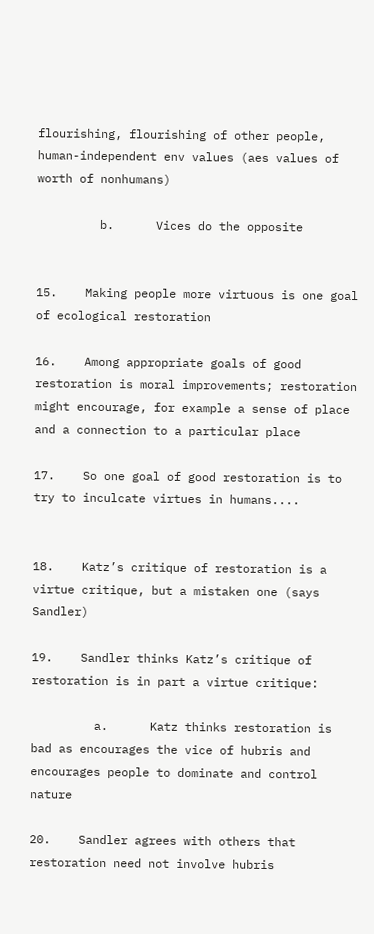flourishing, flourishing of other people, human-independent env values (aes values of worth of nonhumans)

         b.      Vices do the opposite


15.    Making people more virtuous is one goal of ecological restoration

16.    Among appropriate goals of good restoration is moral improvements; restoration might encourage, for example a sense of place and a connection to a particular place

17.    So one goal of good restoration is to try to inculcate virtues in humans....


18.    Katz’s critique of restoration is a virtue critique, but a mistaken one (says Sandler)

19.    Sandler thinks Katz’s critique of restoration is in part a virtue critique:

         a.      Katz thinks restoration is bad as encourages the vice of hubris and encourages people to dominate and control nature

20.    Sandler agrees with others that restoration need not involve hubris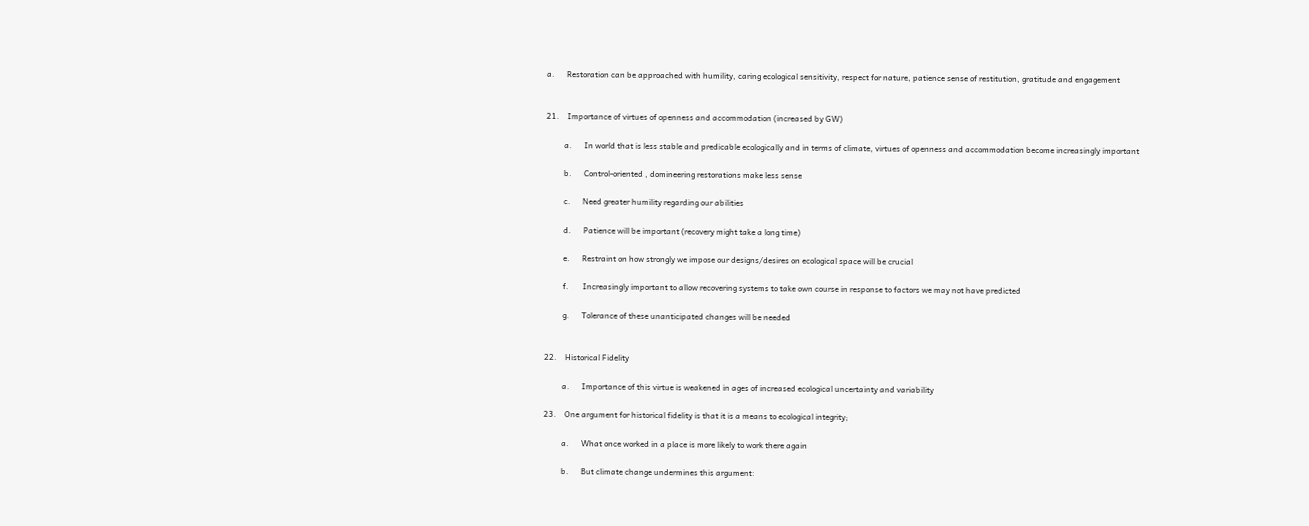a.      Restoration can be approached with humility, caring ecological sensitivity, respect for nature, patience sense of restitution, gratitude and engagement


21.    Importance of virtues of openness and accommodation (increased by GW)

         a.      In world that is less stable and predicable ecologically and in terms of climate, virtues of openness and accommodation become increasingly important

         b.      Control-oriented , domineering restorations make less sense

         c.      Need greater humility regarding our abilities

         d.      Patience will be important (recovery might take a long time)

         e.      Restraint on how strongly we impose our designs/desires on ecological space will be crucial

         f.       Increasingly important to allow recovering systems to take own course in response to factors we may not have predicted

         g.      Tolerance of these unanticipated changes will be needed


22.    Historical Fidelity

         a.      Importance of this virtue is weakened in ages of increased ecological uncertainty and variability

23.    One argument for historical fidelity is that it is a means to ecological integrity;

         a.      What once worked in a place is more likely to work there again

         b.      But climate change undermines this argument: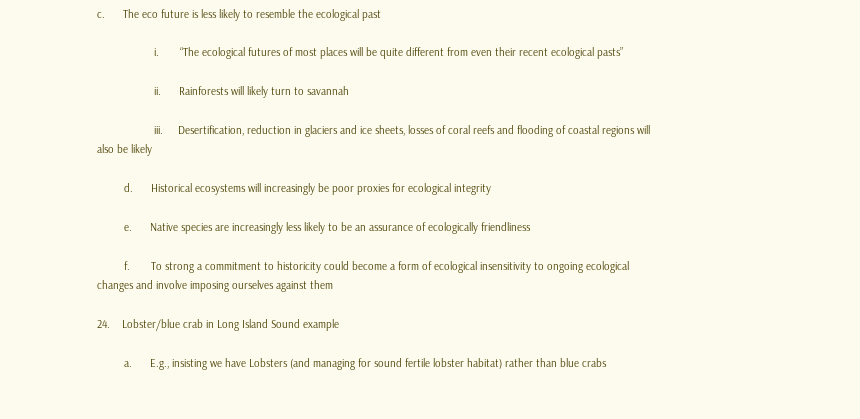c.      The eco future is less likely to resemble the ecological past

                   i.       “The ecological futures of most places will be quite different from even their recent ecological pasts”

                   ii.      Rainforests will likely turn to savannah

                   iii.     Desertification, reduction in glaciers and ice sheets, losses of coral reefs and flooding of coastal regions will also be likely

         d.      Historical ecosystems will increasingly be poor proxies for ecological integrity

         e.      Native species are increasingly less likely to be an assurance of ecologically friendliness

         f.       To strong a commitment to historicity could become a form of ecological insensitivity to ongoing ecological changes and involve imposing ourselves against them

24.    Lobster/blue crab in Long Island Sound example

         a.      E.g., insisting we have Lobsters (and managing for sound fertile lobster habitat) rather than blue crabs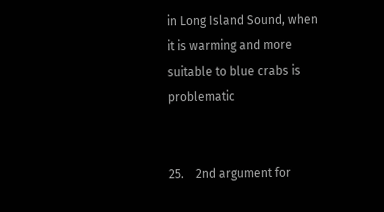in Long Island Sound, when it is warming and more suitable to blue crabs is problematic


25.    2nd argument for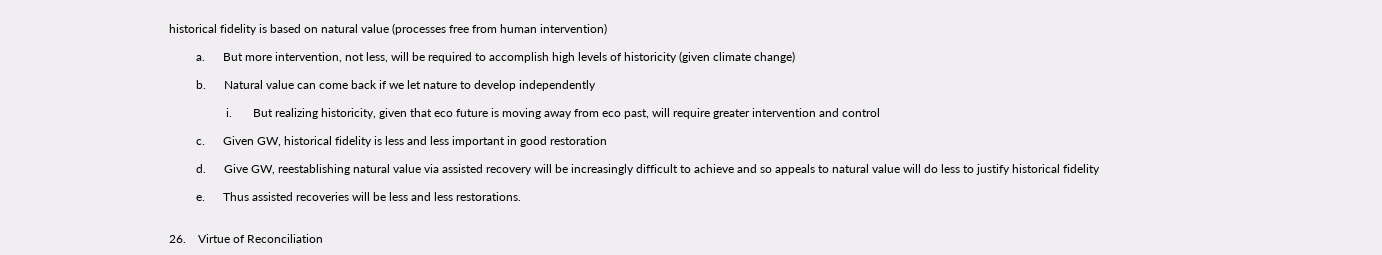historical fidelity is based on natural value (processes free from human intervention)

         a.      But more intervention, not less, will be required to accomplish high levels of historicity (given climate change)

         b.      Natural value can come back if we let nature to develop independently

                   i.       But realizing historicity, given that eco future is moving away from eco past, will require greater intervention and control

         c.      Given GW, historical fidelity is less and less important in good restoration

         d.      Give GW, reestablishing natural value via assisted recovery will be increasingly difficult to achieve and so appeals to natural value will do less to justify historical fidelity

         e.      Thus assisted recoveries will be less and less restorations.


26.    Virtue of Reconciliation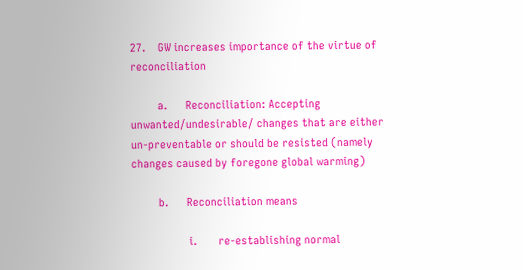27.    GW increases importance of the virtue of reconciliation

         a.      Reconciliation: Accepting unwanted/undesirable/ changes that are either un-preventable or should be resisted (namely changes caused by foregone global warming)

         b.      Reconciliation means

                   i.       re-establishing normal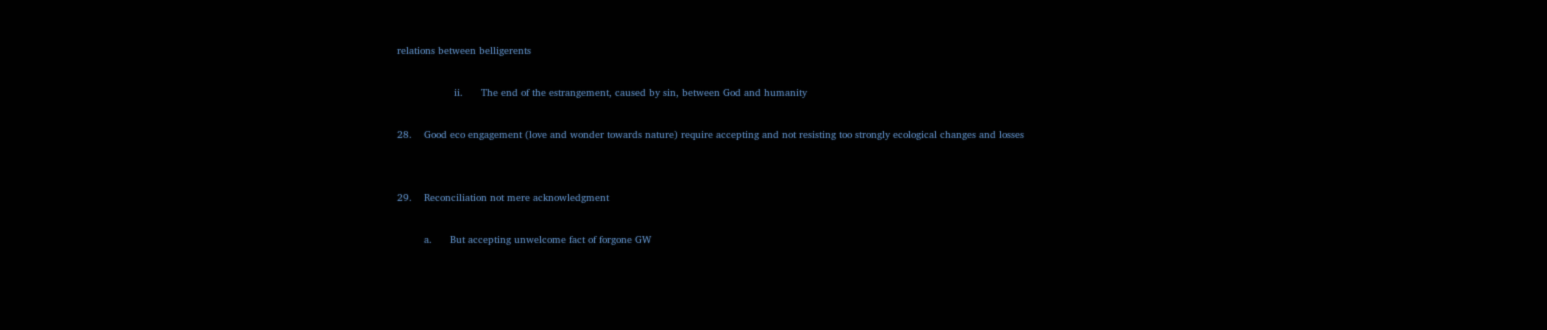relations between belligerents

                   ii.      The end of the estrangement, caused by sin, between God and humanity

28.    Good eco engagement (love and wonder towards nature) require accepting and not resisting too strongly ecological changes and losses


29.    Reconciliation not mere acknowledgment

         a.      But accepting unwelcome fact of forgone GW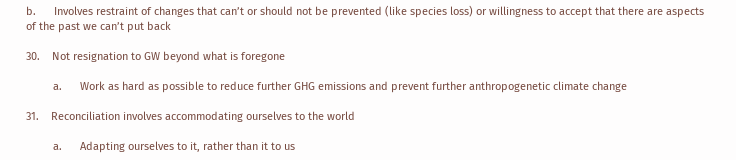b.      Involves restraint of changes that can’t or should not be prevented (like species loss) or willingness to accept that there are aspects of the past we can’t put back

30.    Not resignation to GW beyond what is foregone

         a.      Work as hard as possible to reduce further GHG emissions and prevent further anthropogenetic climate change

31.    Reconciliation involves accommodating ourselves to the world

         a.      Adapting ourselves to it, rather than it to us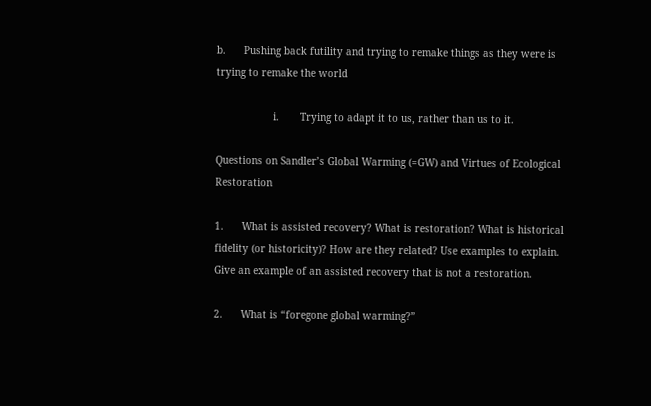b.      Pushing back futility and trying to remake things as they were is trying to remake the world

                   i.       Trying to adapt it to us, rather than us to it.

Questions on Sandler’s Global Warming (=GW) and Virtues of Ecological Restoration

1.      What is assisted recovery? What is restoration? What is historical fidelity (or historicity)? How are they related? Use examples to explain. Give an example of an assisted recovery that is not a restoration.

2.      What is “foregone global warming?”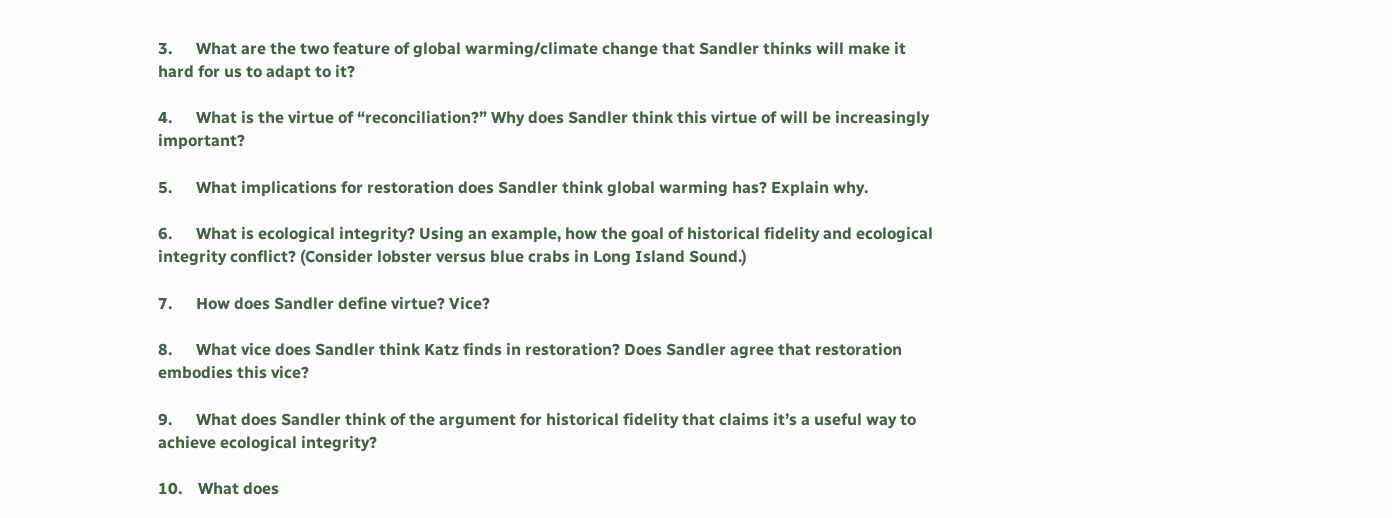3.      What are the two feature of global warming/climate change that Sandler thinks will make it hard for us to adapt to it?

4.      What is the virtue of “reconciliation?” Why does Sandler think this virtue of will be increasingly important?

5.      What implications for restoration does Sandler think global warming has? Explain why.

6.      What is ecological integrity? Using an example, how the goal of historical fidelity and ecological integrity conflict? (Consider lobster versus blue crabs in Long Island Sound.)

7.      How does Sandler define virtue? Vice?

8.      What vice does Sandler think Katz finds in restoration? Does Sandler agree that restoration embodies this vice?

9.      What does Sandler think of the argument for historical fidelity that claims it’s a useful way to achieve ecological integrity?

10.    What does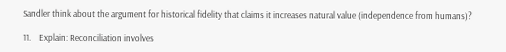Sandler think about the argument for historical fidelity that claims it increases natural value (independence from humans)?

11.    Explain: Reconciliation involves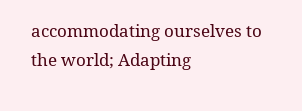accommodating ourselves to the world; Adapting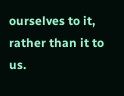ourselves to it, rather than it to us.